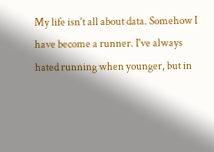My life isn't all about data. Somehow I have become a runner. I've always hated running when younger, but in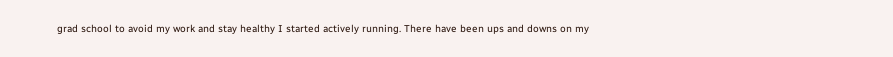grad school to avoid my work and stay healthy I started actively running. There have been ups and downs on my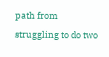path from struggling to do two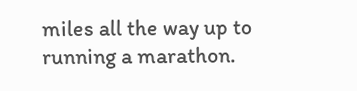miles all the way up to running a marathon.